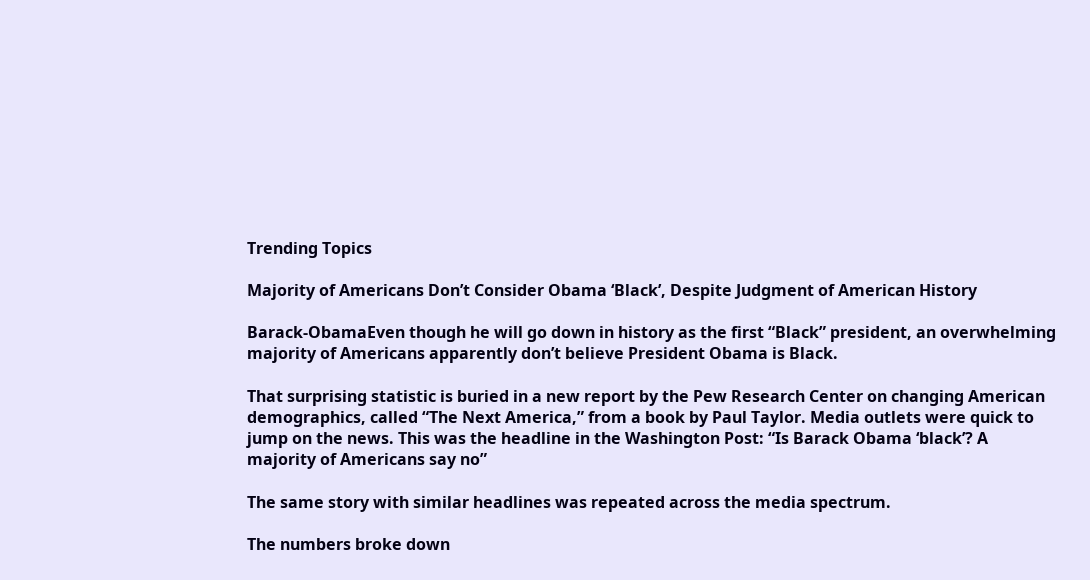Trending Topics

Majority of Americans Don’t Consider Obama ‘Black’, Despite Judgment of American History

Barack-ObamaEven though he will go down in history as the first “Black” president, an overwhelming majority of Americans apparently don’t believe President Obama is Black.

That surprising statistic is buried in a new report by the Pew Research Center on changing American demographics, called “The Next America,” from a book by Paul Taylor. Media outlets were quick to jump on the news. This was the headline in the Washington Post: “Is Barack Obama ‘black’? A majority of Americans say no”

The same story with similar headlines was repeated across the media spectrum.

The numbers broke down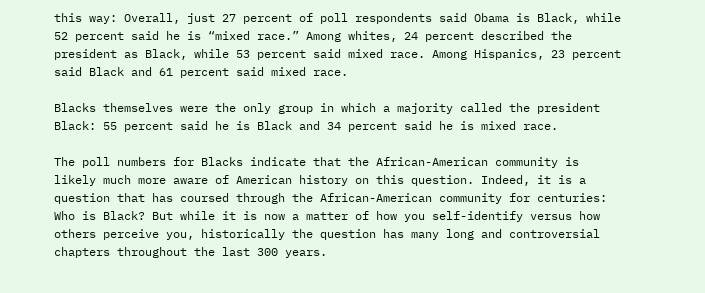this way: Overall, just 27 percent of poll respondents said Obama is Black, while 52 percent said he is “mixed race.” Among whites, 24 percent described the president as Black, while 53 percent said mixed race. Among Hispanics, 23 percent said Black and 61 percent said mixed race.

Blacks themselves were the only group in which a majority called the president Black: 55 percent said he is Black and 34 percent said he is mixed race.

The poll numbers for Blacks indicate that the African-American community is likely much more aware of American history on this question. Indeed, it is a question that has coursed through the African-American community for centuries: Who is Black? But while it is now a matter of how you self-identify versus how others perceive you, historically the question has many long and controversial chapters throughout the last 300 years.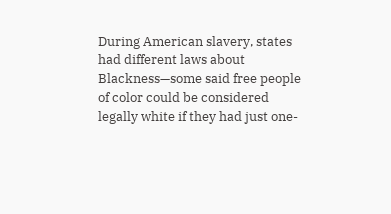During American slavery, states had different laws about Blackness—some said free people of color could be considered legally white if they had just one-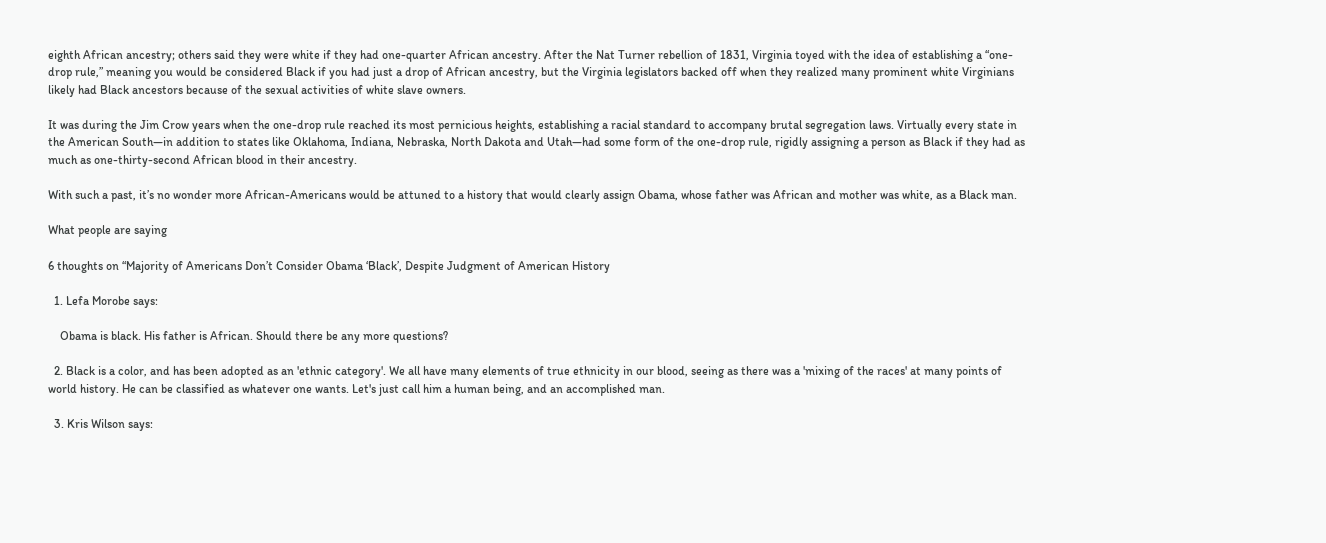eighth African ancestry; others said they were white if they had one-quarter African ancestry. After the Nat Turner rebellion of 1831, Virginia toyed with the idea of establishing a “one-drop rule,” meaning you would be considered Black if you had just a drop of African ancestry, but the Virginia legislators backed off when they realized many prominent white Virginians likely had Black ancestors because of the sexual activities of white slave owners.

It was during the Jim Crow years when the one-drop rule reached its most pernicious heights, establishing a racial standard to accompany brutal segregation laws. Virtually every state in the American South—in addition to states like Oklahoma, Indiana, Nebraska, North Dakota and Utah—had some form of the one-drop rule, rigidly assigning a person as Black if they had as much as one-thirty-second African blood in their ancestry.

With such a past, it’s no wonder more African-Americans would be attuned to a history that would clearly assign Obama, whose father was African and mother was white, as a Black man.

What people are saying

6 thoughts on “Majority of Americans Don’t Consider Obama ‘Black’, Despite Judgment of American History

  1. Lefa Morobe says:

    Obama is black. His father is African. Should there be any more questions?

  2. Black is a color, and has been adopted as an 'ethnic category'. We all have many elements of true ethnicity in our blood, seeing as there was a 'mixing of the races' at many points of world history. He can be classified as whatever one wants. Let's just call him a human being, and an accomplished man.

  3. Kris Wilson says: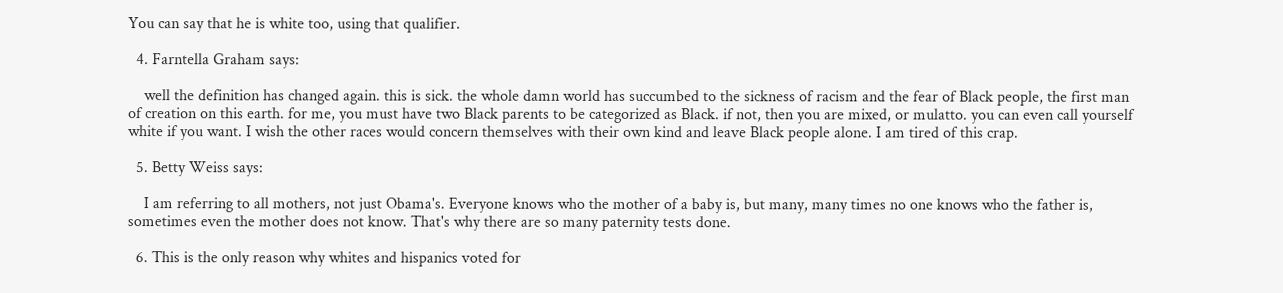You can say that he is white too, using that qualifier.

  4. Farntella Graham says:

    well the definition has changed again. this is sick. the whole damn world has succumbed to the sickness of racism and the fear of Black people, the first man of creation on this earth. for me, you must have two Black parents to be categorized as Black. if not, then you are mixed, or mulatto. you can even call yourself white if you want. I wish the other races would concern themselves with their own kind and leave Black people alone. I am tired of this crap.

  5. Betty Weiss says:

    I am referring to all mothers, not just Obama's. Everyone knows who the mother of a baby is, but many, many times no one knows who the father is, sometimes even the mother does not know. That's why there are so many paternity tests done.

  6. This is the only reason why whites and hispanics voted for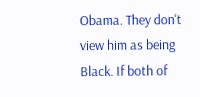Obama. They don't view him as being Black. If both of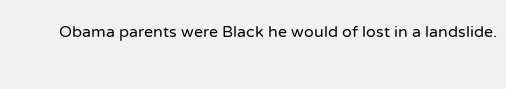Obama parents were Black he would of lost in a landslide.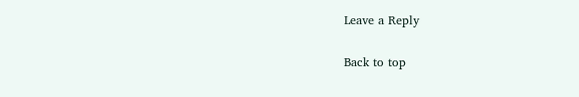Leave a Reply

Back to top